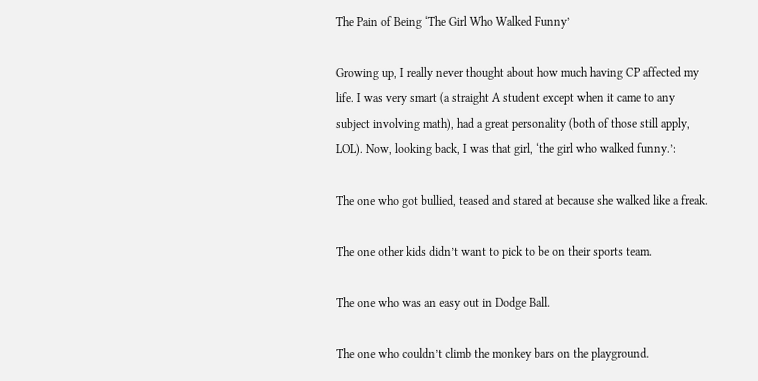The Pain of Being ‘The Girl Who Walked Funny’

Growing up, I really never thought about how much having CP affected my life. I was very smart (a straight A student except when it came to any subject involving math), had a great personality (both of those still apply, LOL). Now, looking back, I was that girl, ‘the girl who walked funny.’:

The one who got bullied, teased and stared at because she walked like a freak.

The one other kids didn’t want to pick to be on their sports team.

The one who was an easy out in Dodge Ball.

The one who couldn’t climb the monkey bars on the playground.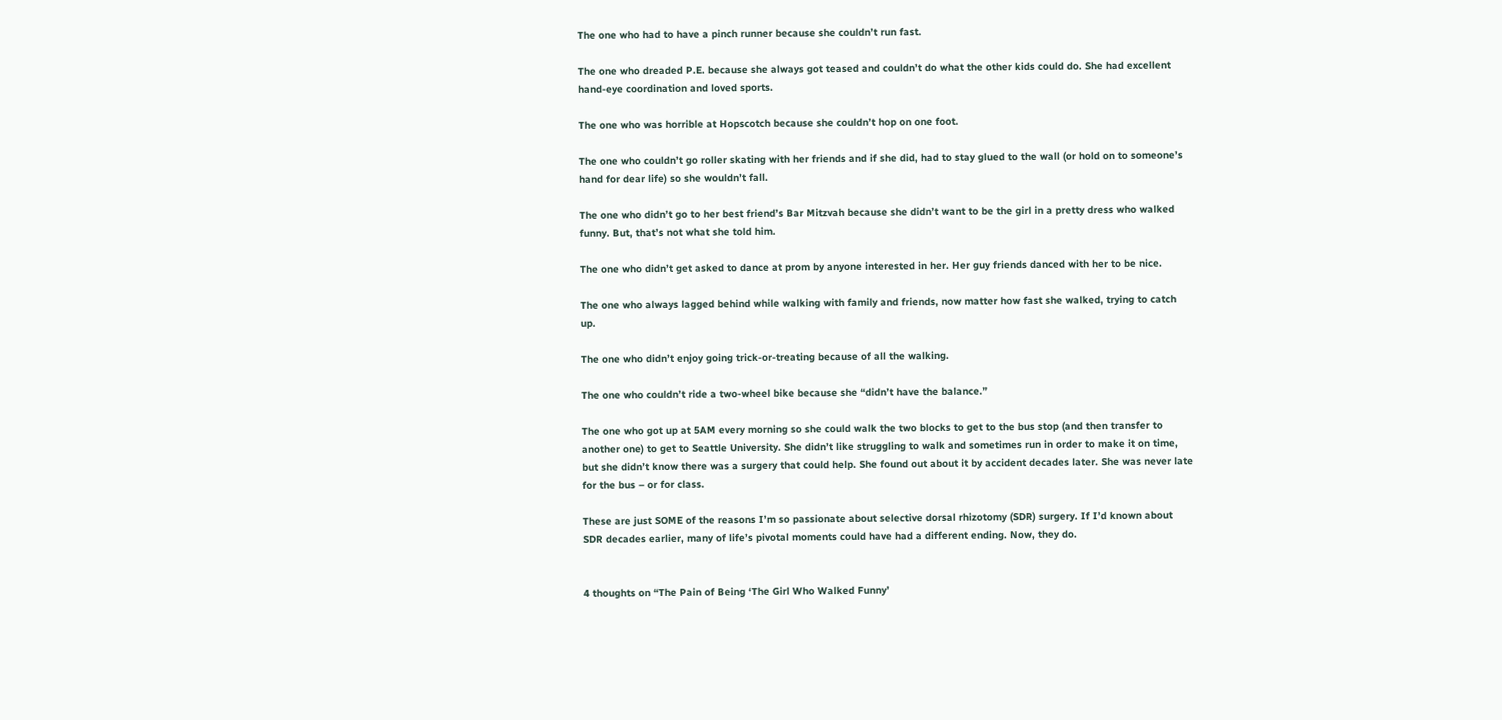The one who had to have a pinch runner because she couldn’t run fast.

The one who dreaded P.E. because she always got teased and couldn’t do what the other kids could do. She had excellent hand-eye coordination and loved sports.

The one who was horrible at Hopscotch because she couldn’t hop on one foot.

The one who couldn’t go roller skating with her friends and if she did, had to stay glued to the wall (or hold on to someone’s hand for dear life) so she wouldn’t fall.

The one who didn’t go to her best friend’s Bar Mitzvah because she didn’t want to be the girl in a pretty dress who walked funny. But, that’s not what she told him.

The one who didn’t get asked to dance at prom by anyone interested in her. Her guy friends danced with her to be nice.

The one who always lagged behind while walking with family and friends, now matter how fast she walked, trying to catch up.

The one who didn’t enjoy going trick-or-treating because of all the walking.

The one who couldn’t ride a two-wheel bike because she “didn’t have the balance.”

The one who got up at 5AM every morning so she could walk the two blocks to get to the bus stop (and then transfer to another one) to get to Seattle University. She didn’t like struggling to walk and sometimes run in order to make it on time, but she didn’t know there was a surgery that could help. She found out about it by accident decades later. She was never late for the bus – or for class.

These are just SOME of the reasons I’m so passionate about selective dorsal rhizotomy (SDR) surgery. If I’d known about SDR decades earlier, many of life’s pivotal moments could have had a different ending. Now, they do.


4 thoughts on “The Pain of Being ‘The Girl Who Walked Funny’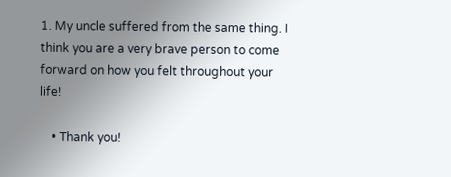1. My uncle suffered from the same thing. I think you are a very brave person to come forward on how you felt throughout your life!

    • Thank you!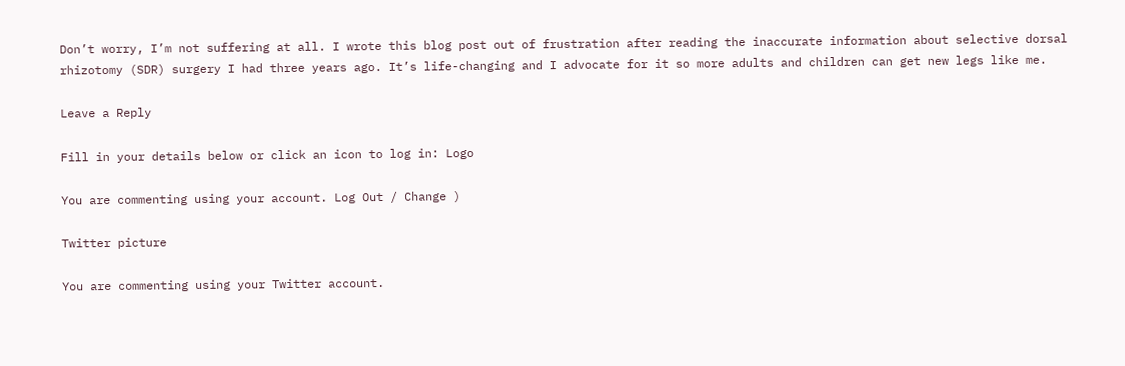Don’t worry, I’m not suffering at all. I wrote this blog post out of frustration after reading the inaccurate information about selective dorsal rhizotomy (SDR) surgery I had three years ago. It’s life-changing and I advocate for it so more adults and children can get new legs like me.

Leave a Reply

Fill in your details below or click an icon to log in: Logo

You are commenting using your account. Log Out / Change )

Twitter picture

You are commenting using your Twitter account.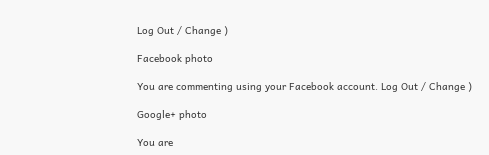Log Out / Change )

Facebook photo

You are commenting using your Facebook account. Log Out / Change )

Google+ photo

You are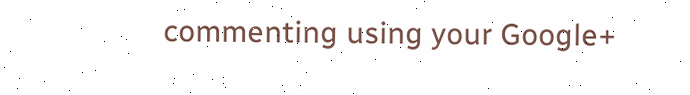commenting using your Google+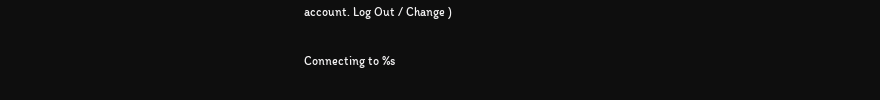account. Log Out / Change )

Connecting to %s